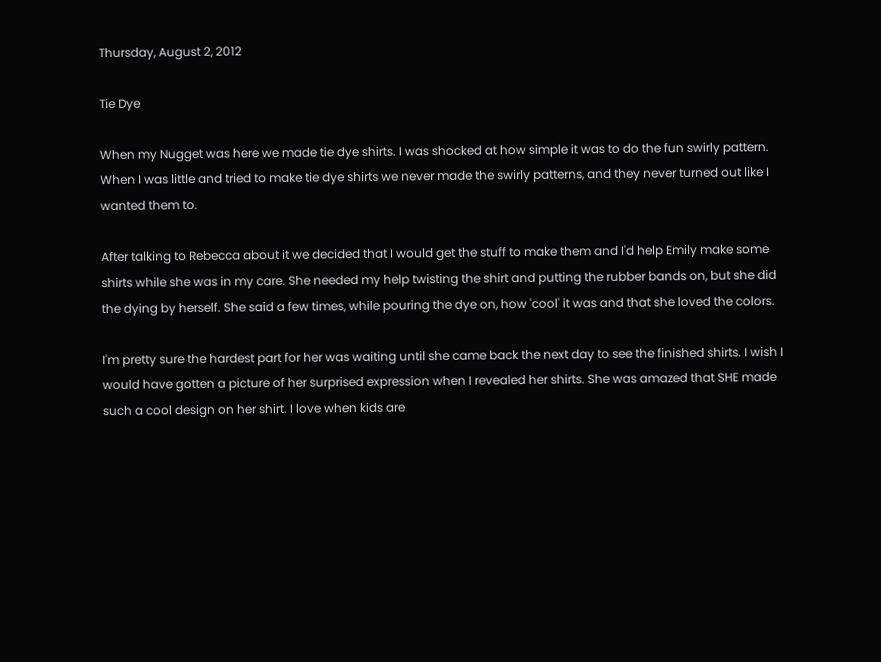Thursday, August 2, 2012

Tie Dye

When my Nugget was here we made tie dye shirts. I was shocked at how simple it was to do the fun swirly pattern. When I was little and tried to make tie dye shirts we never made the swirly patterns, and they never turned out like I wanted them to.

After talking to Rebecca about it we decided that I would get the stuff to make them and I'd help Emily make some shirts while she was in my care. She needed my help twisting the shirt and putting the rubber bands on, but she did the dying by herself. She said a few times, while pouring the dye on, how 'cool' it was and that she loved the colors.

I'm pretty sure the hardest part for her was waiting until she came back the next day to see the finished shirts. I wish I would have gotten a picture of her surprised expression when I revealed her shirts. She was amazed that SHE made such a cool design on her shirt. I love when kids are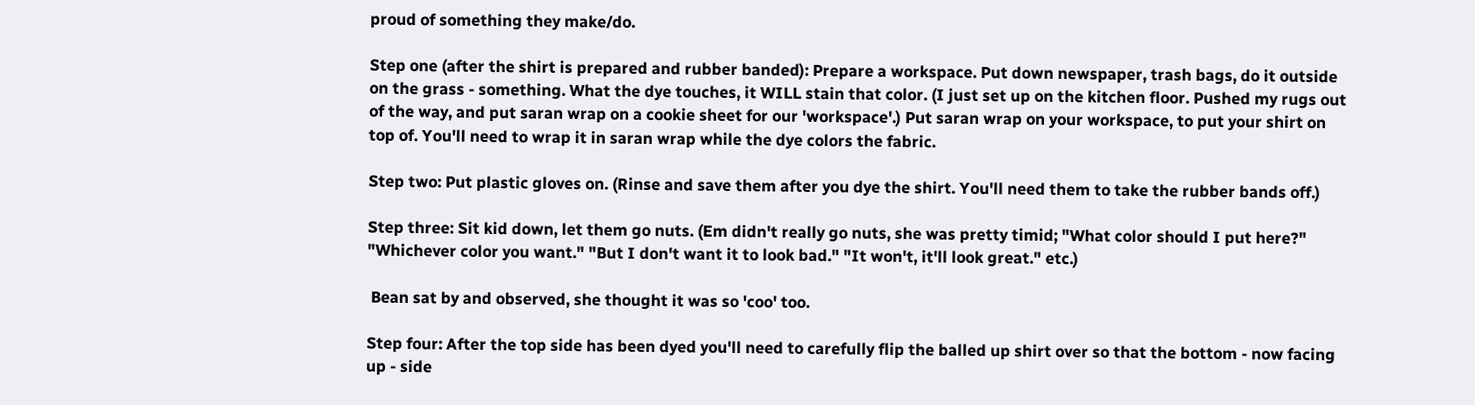proud of something they make/do.

Step one (after the shirt is prepared and rubber banded): Prepare a workspace. Put down newspaper, trash bags, do it outside on the grass - something. What the dye touches, it WILL stain that color. (I just set up on the kitchen floor. Pushed my rugs out of the way, and put saran wrap on a cookie sheet for our 'workspace'.) Put saran wrap on your workspace, to put your shirt on top of. You'll need to wrap it in saran wrap while the dye colors the fabric.

Step two: Put plastic gloves on. (Rinse and save them after you dye the shirt. You'll need them to take the rubber bands off.)

Step three: Sit kid down, let them go nuts. (Em didn't really go nuts, she was pretty timid; "What color should I put here?" "Whichever color you want." "But I don't want it to look bad." "It won't, it'll look great." etc.)

 Bean sat by and observed, she thought it was so 'coo' too.

Step four: After the top side has been dyed you'll need to carefully flip the balled up shirt over so that the bottom - now facing up - side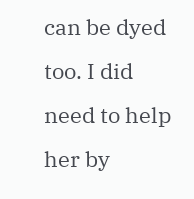can be dyed too. I did need to help her by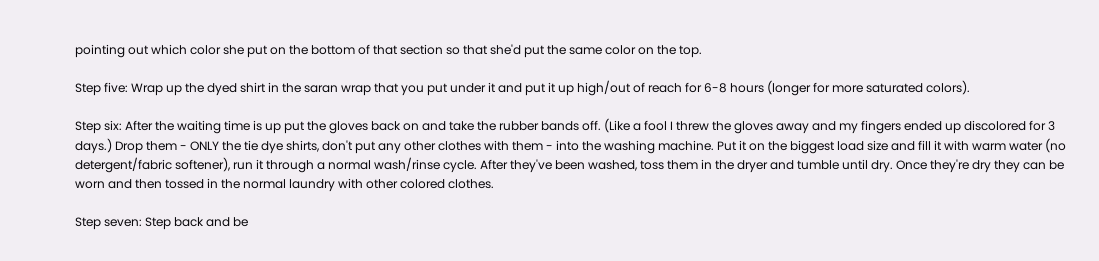pointing out which color she put on the bottom of that section so that she'd put the same color on the top.

Step five: Wrap up the dyed shirt in the saran wrap that you put under it and put it up high/out of reach for 6-8 hours (longer for more saturated colors).

Step six: After the waiting time is up put the gloves back on and take the rubber bands off. (Like a fool I threw the gloves away and my fingers ended up discolored for 3 days.) Drop them - ONLY the tie dye shirts, don't put any other clothes with them - into the washing machine. Put it on the biggest load size and fill it with warm water (no detergent/fabric softener), run it through a normal wash/rinse cycle. After they've been washed, toss them in the dryer and tumble until dry. Once they're dry they can be worn and then tossed in the normal laundry with other colored clothes.

Step seven: Step back and be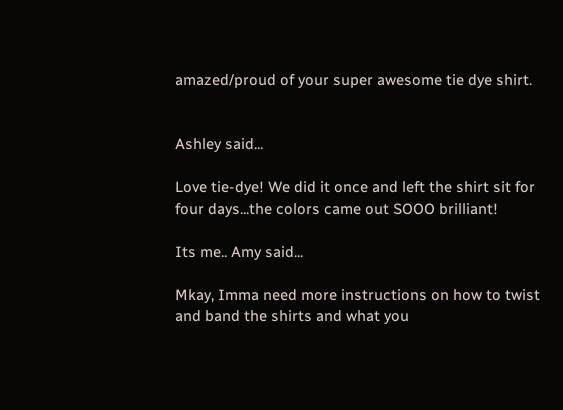amazed/proud of your super awesome tie dye shirt.


Ashley said...

Love tie-dye! We did it once and left the shirt sit for four days...the colors came out SOOO brilliant!

Its me.. Amy said...

Mkay, Imma need more instructions on how to twist and band the shirts and what you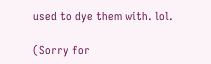used to dye them with. lol.

(Sorry for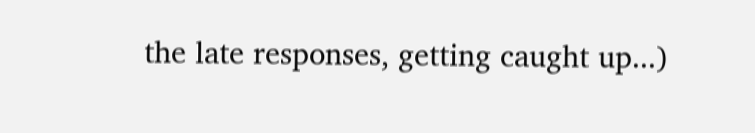the late responses, getting caught up...)